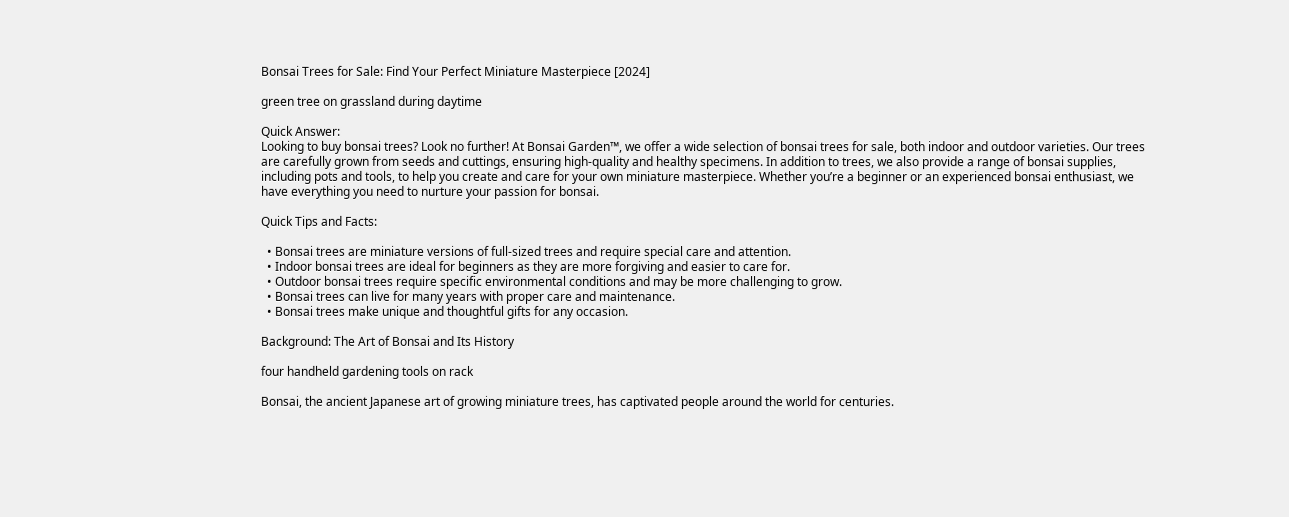Bonsai Trees for Sale: Find Your Perfect Miniature Masterpiece [2024]

green tree on grassland during daytime

Quick Answer:
Looking to buy bonsai trees? Look no further! At Bonsai Garden™, we offer a wide selection of bonsai trees for sale, both indoor and outdoor varieties. Our trees are carefully grown from seeds and cuttings, ensuring high-quality and healthy specimens. In addition to trees, we also provide a range of bonsai supplies, including pots and tools, to help you create and care for your own miniature masterpiece. Whether you’re a beginner or an experienced bonsai enthusiast, we have everything you need to nurture your passion for bonsai.

Quick Tips and Facts:

  • Bonsai trees are miniature versions of full-sized trees and require special care and attention.
  • Indoor bonsai trees are ideal for beginners as they are more forgiving and easier to care for.
  • Outdoor bonsai trees require specific environmental conditions and may be more challenging to grow.
  • Bonsai trees can live for many years with proper care and maintenance.
  • Bonsai trees make unique and thoughtful gifts for any occasion.

Background: The Art of Bonsai and Its History

four handheld gardening tools on rack

Bonsai, the ancient Japanese art of growing miniature trees, has captivated people around the world for centuries.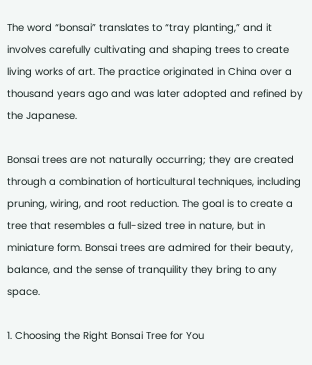The word “bonsai” translates to “tray planting,” and it involves carefully cultivating and shaping trees to create living works of art. The practice originated in China over a thousand years ago and was later adopted and refined by the Japanese.

Bonsai trees are not naturally occurring; they are created through a combination of horticultural techniques, including pruning, wiring, and root reduction. The goal is to create a tree that resembles a full-sized tree in nature, but in miniature form. Bonsai trees are admired for their beauty, balance, and the sense of tranquility they bring to any space.

1. Choosing the Right Bonsai Tree for You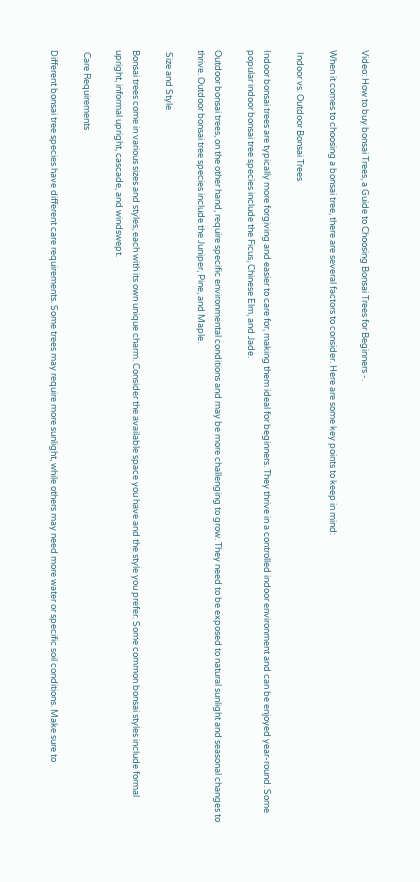Video: How to buy bonsai Trees, a Guide to Choosing Bonsai Trees for Beginners -.

When it comes to choosing a bonsai tree, there are several factors to consider. Here are some key points to keep in mind:

 Indoor vs. Outdoor Bonsai Trees

Indoor bonsai trees are typically more forgiving and easier to care for, making them ideal for beginners. They thrive in a controlled indoor environment and can be enjoyed year-round. Some popular indoor bonsai tree species include the Ficus, Chinese Elm, and Jade.

Outdoor bonsai trees, on the other hand, require specific environmental conditions and may be more challenging to grow. They need to be exposed to natural sunlight and seasonal changes to thrive. Outdoor bonsai tree species include the Juniper, Pine, and Maple.

 Size and Style

Bonsai trees come in various sizes and styles, each with its own unique charm. Consider the available space you have and the style you prefer. Some common bonsai styles include formal upright, informal upright, cascade, and windswept.

 Care Requirements

Different bonsai tree species have different care requirements. Some trees may require more sunlight, while others may need more water or specific soil conditions. Make sure to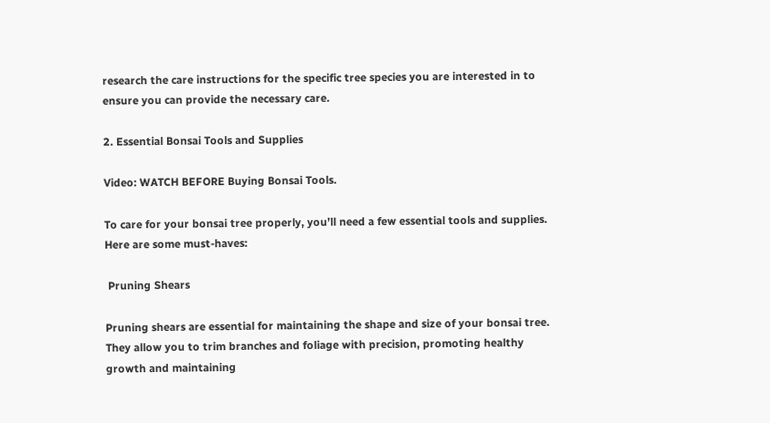research the care instructions for the specific tree species you are interested in to ensure you can provide the necessary care.

2. Essential Bonsai Tools and Supplies

Video: WATCH BEFORE Buying Bonsai Tools.

To care for your bonsai tree properly, you’ll need a few essential tools and supplies. Here are some must-haves:

 Pruning Shears

Pruning shears are essential for maintaining the shape and size of your bonsai tree. They allow you to trim branches and foliage with precision, promoting healthy growth and maintaining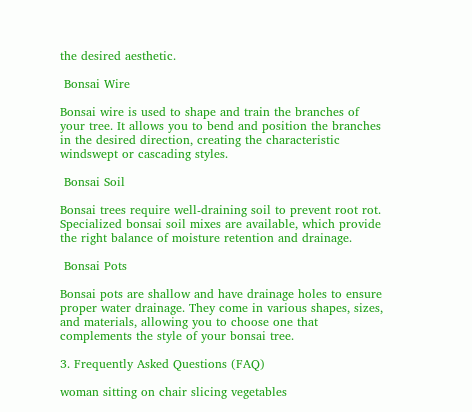the desired aesthetic.

 Bonsai Wire

Bonsai wire is used to shape and train the branches of your tree. It allows you to bend and position the branches in the desired direction, creating the characteristic windswept or cascading styles.

 Bonsai Soil

Bonsai trees require well-draining soil to prevent root rot. Specialized bonsai soil mixes are available, which provide the right balance of moisture retention and drainage.

 Bonsai Pots

Bonsai pots are shallow and have drainage holes to ensure proper water drainage. They come in various shapes, sizes, and materials, allowing you to choose one that complements the style of your bonsai tree.

3. Frequently Asked Questions (FAQ)

woman sitting on chair slicing vegetables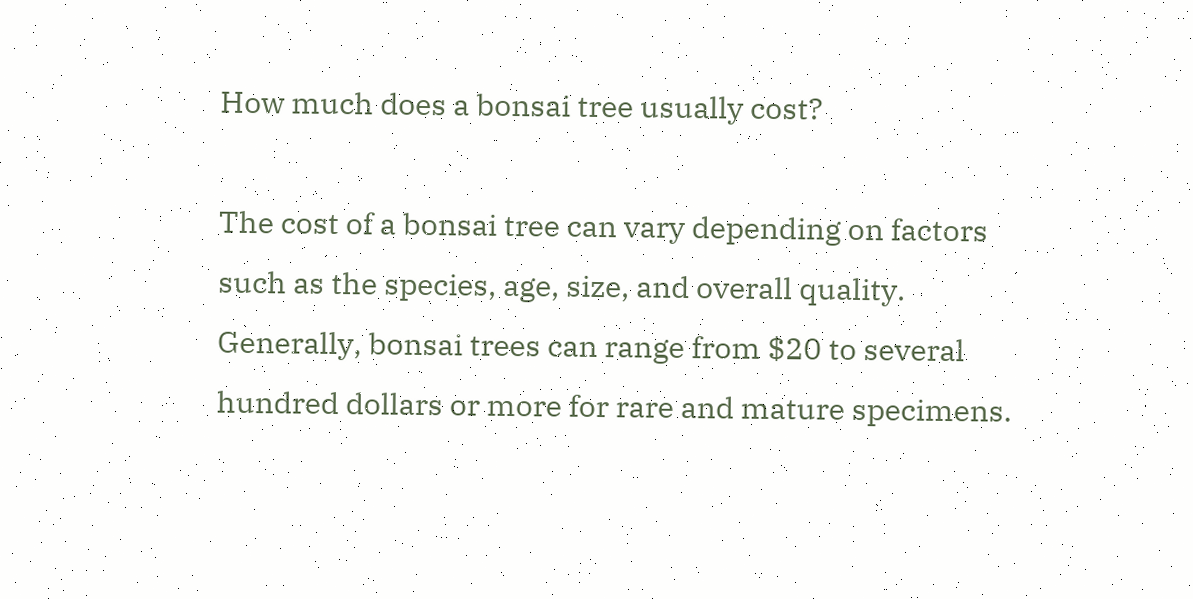How much does a bonsai tree usually cost?

The cost of a bonsai tree can vary depending on factors such as the species, age, size, and overall quality. Generally, bonsai trees can range from $20 to several hundred dollars or more for rare and mature specimens.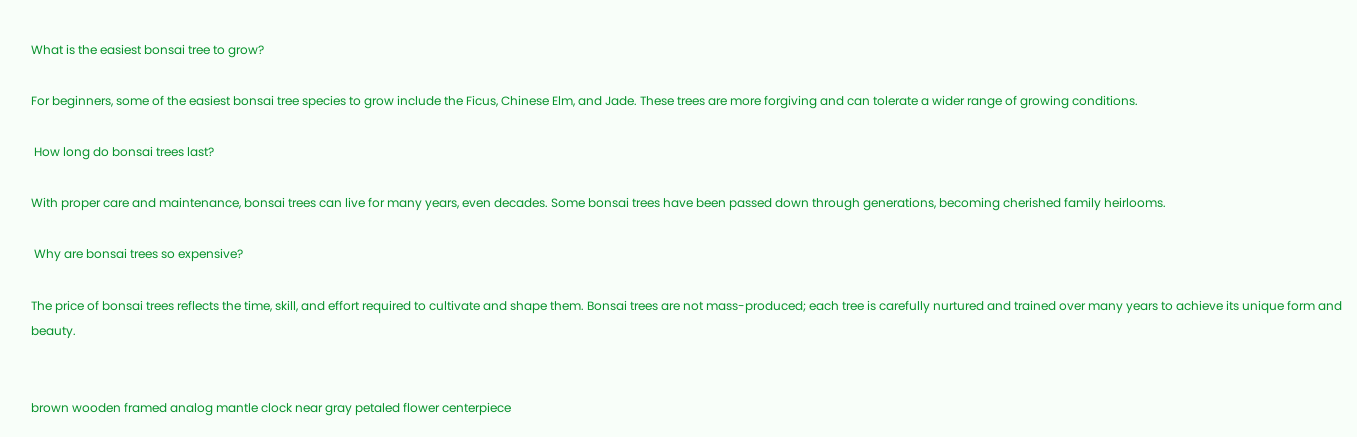What is the easiest bonsai tree to grow?

For beginners, some of the easiest bonsai tree species to grow include the Ficus, Chinese Elm, and Jade. These trees are more forgiving and can tolerate a wider range of growing conditions.

 How long do bonsai trees last?

With proper care and maintenance, bonsai trees can live for many years, even decades. Some bonsai trees have been passed down through generations, becoming cherished family heirlooms.

 Why are bonsai trees so expensive?

The price of bonsai trees reflects the time, skill, and effort required to cultivate and shape them. Bonsai trees are not mass-produced; each tree is carefully nurtured and trained over many years to achieve its unique form and beauty.


brown wooden framed analog mantle clock near gray petaled flower centerpiece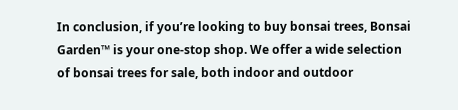In conclusion, if you’re looking to buy bonsai trees, Bonsai Garden™ is your one-stop shop. We offer a wide selection of bonsai trees for sale, both indoor and outdoor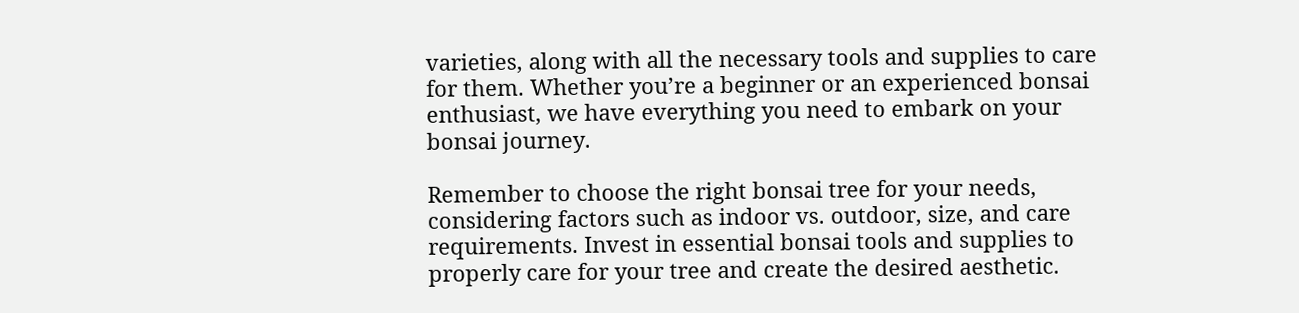varieties, along with all the necessary tools and supplies to care for them. Whether you’re a beginner or an experienced bonsai enthusiast, we have everything you need to embark on your bonsai journey.

Remember to choose the right bonsai tree for your needs, considering factors such as indoor vs. outdoor, size, and care requirements. Invest in essential bonsai tools and supplies to properly care for your tree and create the desired aesthetic.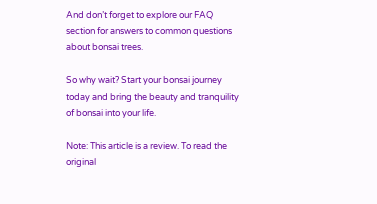And don’t forget to explore our FAQ section for answers to common questions about bonsai trees.

So why wait? Start your bonsai journey today and bring the beauty and tranquility of bonsai into your life.

Note: This article is a review. To read the original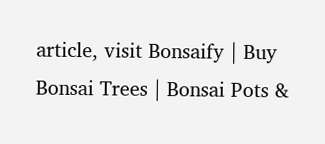article, visit Bonsaify | Buy Bonsai Trees | Bonsai Pots &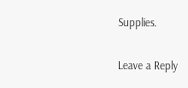Supplies.

Leave a Reply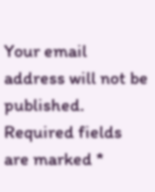Your email address will not be published. Required fields are marked *